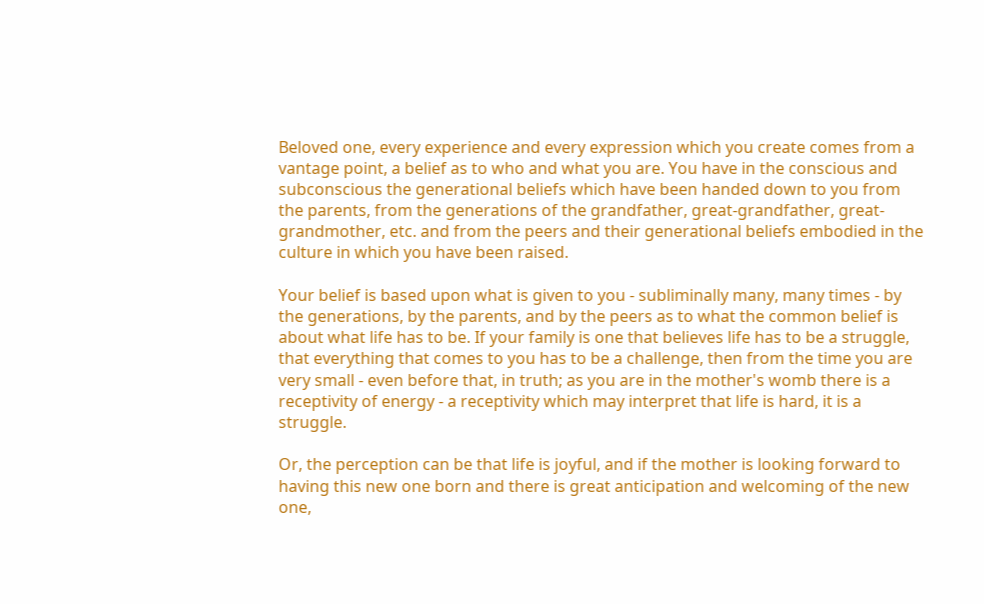Beloved one, every experience and every expression which you create comes from a vantage point, a belief as to who and what you are. You have in the conscious and subconscious the generational beliefs which have been handed down to you from the parents, from the generations of the grandfather, great-grandfather, great-grandmother, etc. and from the peers and their generational beliefs embodied in the culture in which you have been raised.

Your belief is based upon what is given to you - subliminally many, many times - by the generations, by the parents, and by the peers as to what the common belief is about what life has to be. If your family is one that believes life has to be a struggle, that everything that comes to you has to be a challenge, then from the time you are very small - even before that, in truth; as you are in the mother's womb there is a receptivity of energy - a receptivity which may interpret that life is hard, it is a struggle.

Or, the perception can be that life is joyful, and if the mother is looking forward to having this new one born and there is great anticipation and welcoming of the new one,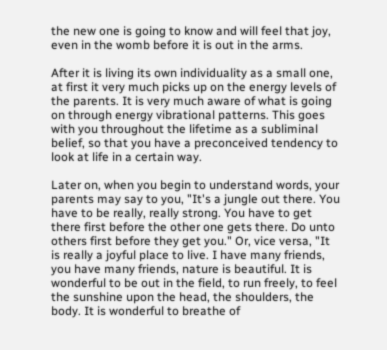the new one is going to know and will feel that joy, even in the womb before it is out in the arms.

After it is living its own individuality as a small one, at first it very much picks up on the energy levels of the parents. It is very much aware of what is going on through energy vibrational patterns. This goes with you throughout the lifetime as a subliminal belief, so that you have a preconceived tendency to look at life in a certain way.

Later on, when you begin to understand words, your parents may say to you, "It's a jungle out there. You have to be really, really strong. You have to get there first before the other one gets there. Do unto others first before they get you." Or, vice versa, "It is really a joyful place to live. I have many friends, you have many friends, nature is beautiful. It is wonderful to be out in the field, to run freely, to feel the sunshine upon the head, the shoulders, the body. It is wonderful to breathe of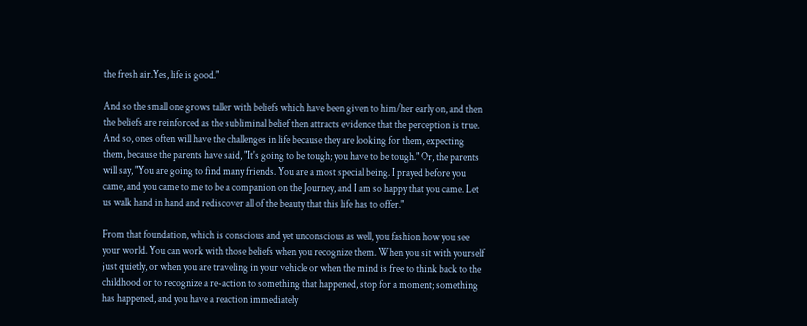the fresh air.Yes, life is good."

And so the small one grows taller with beliefs which have been given to him/her early on, and then the beliefs are reinforced as the subliminal belief then attracts evidence that the perception is true. And so, ones often will have the challenges in life because they are looking for them, expecting them, because the parents have said, "It's going to be tough; you have to be tough." Or, the parents will say, "You are going to find many friends. You are a most special being. I prayed before you came, and you came to me to be a companion on the Journey, and I am so happy that you came. Let us walk hand in hand and rediscover all of the beauty that this life has to offer."

From that foundation, which is conscious and yet unconscious as well, you fashion how you see your world. You can work with those beliefs when you recognize them. When you sit with yourself just quietly, or when you are traveling in your vehicle or when the mind is free to think back to the childhood or to recognize a re-action to something that happened, stop for a moment; something has happened, and you have a reaction immediately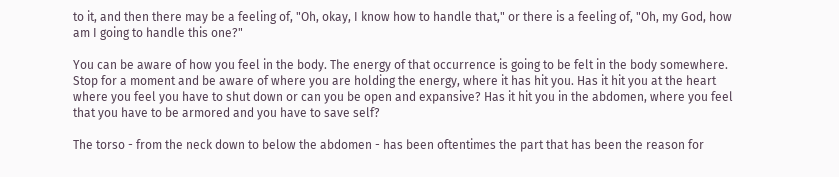to it, and then there may be a feeling of, "Oh, okay, I know how to handle that," or there is a feeling of, "Oh, my God, how am I going to handle this one?"

You can be aware of how you feel in the body. The energy of that occurrence is going to be felt in the body somewhere. Stop for a moment and be aware of where you are holding the energy, where it has hit you. Has it hit you at the heart where you feel you have to shut down or can you be open and expansive? Has it hit you in the abdomen, where you feel that you have to be armored and you have to save self?

The torso - from the neck down to below the abdomen - has been oftentimes the part that has been the reason for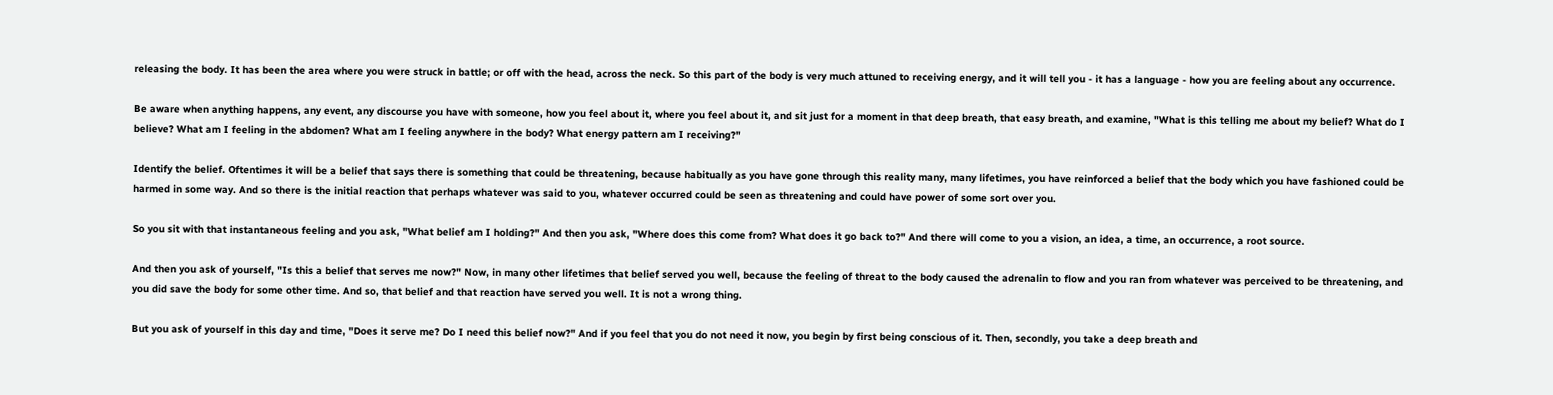releasing the body. It has been the area where you were struck in battle; or off with the head, across the neck. So this part of the body is very much attuned to receiving energy, and it will tell you - it has a language - how you are feeling about any occurrence.

Be aware when anything happens, any event, any discourse you have with someone, how you feel about it, where you feel about it, and sit just for a moment in that deep breath, that easy breath, and examine, "What is this telling me about my belief? What do I believe? What am I feeling in the abdomen? What am I feeling anywhere in the body? What energy pattern am I receiving?"

Identify the belief. Oftentimes it will be a belief that says there is something that could be threatening, because habitually as you have gone through this reality many, many lifetimes, you have reinforced a belief that the body which you have fashioned could be harmed in some way. And so there is the initial reaction that perhaps whatever was said to you, whatever occurred could be seen as threatening and could have power of some sort over you.

So you sit with that instantaneous feeling and you ask, "What belief am I holding?" And then you ask, "Where does this come from? What does it go back to?" And there will come to you a vision, an idea, a time, an occurrence, a root source.

And then you ask of yourself, "Is this a belief that serves me now?" Now, in many other lifetimes that belief served you well, because the feeling of threat to the body caused the adrenalin to flow and you ran from whatever was perceived to be threatening, and you did save the body for some other time. And so, that belief and that reaction have served you well. It is not a wrong thing.

But you ask of yourself in this day and time, "Does it serve me? Do I need this belief now?" And if you feel that you do not need it now, you begin by first being conscious of it. Then, secondly, you take a deep breath and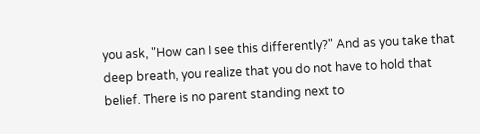you ask, "How can I see this differently?" And as you take that deep breath, you realize that you do not have to hold that belief. There is no parent standing next to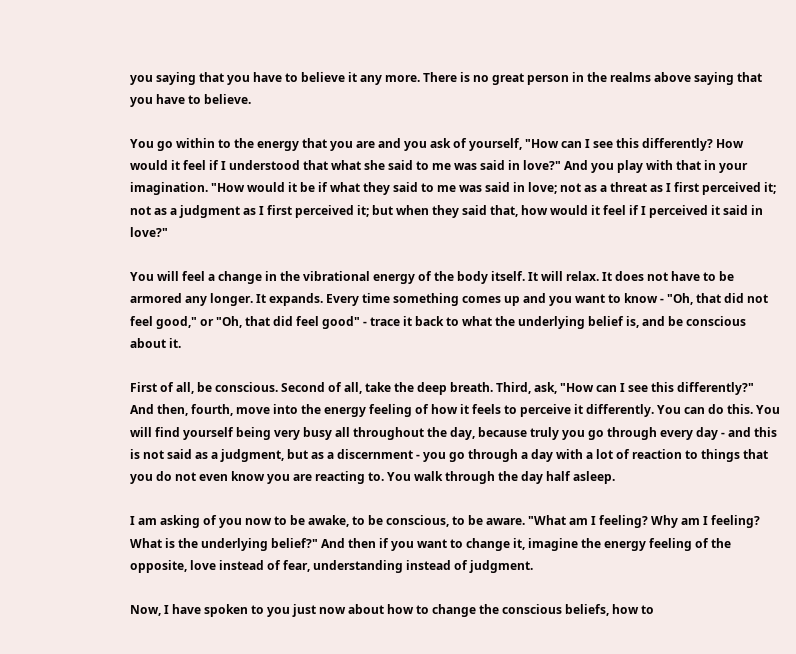you saying that you have to believe it any more. There is no great person in the realms above saying that you have to believe.

You go within to the energy that you are and you ask of yourself, "How can I see this differently? How would it feel if I understood that what she said to me was said in love?" And you play with that in your imagination. "How would it be if what they said to me was said in love; not as a threat as I first perceived it; not as a judgment as I first perceived it; but when they said that, how would it feel if I perceived it said in love?"

You will feel a change in the vibrational energy of the body itself. It will relax. It does not have to be armored any longer. It expands. Every time something comes up and you want to know - "Oh, that did not feel good," or "Oh, that did feel good" - trace it back to what the underlying belief is, and be conscious about it.

First of all, be conscious. Second of all, take the deep breath. Third, ask, "How can I see this differently?" And then, fourth, move into the energy feeling of how it feels to perceive it differently. You can do this. You will find yourself being very busy all throughout the day, because truly you go through every day - and this is not said as a judgment, but as a discernment - you go through a day with a lot of reaction to things that you do not even know you are reacting to. You walk through the day half asleep.

I am asking of you now to be awake, to be conscious, to be aware. "What am I feeling? Why am I feeling? What is the underlying belief?" And then if you want to change it, imagine the energy feeling of the opposite, love instead of fear, understanding instead of judgment.

Now, I have spoken to you just now about how to change the conscious beliefs, how to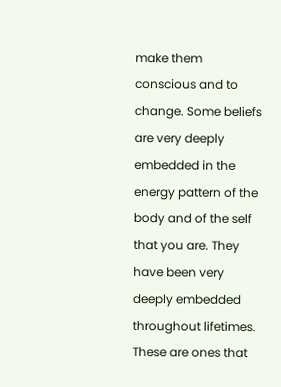make them conscious and to change. Some beliefs are very deeply embedded in the energy pattern of the body and of the self that you are. They have been very deeply embedded throughout lifetimes. These are ones that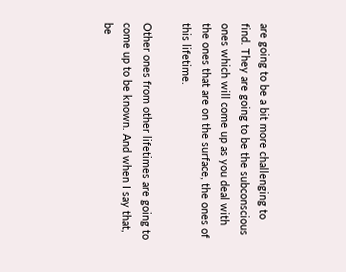are going to be a bit more challenging to find. They are going to be the subconscious ones which will come up as you deal with the ones that are on the surface, the ones of this lifetime.

Other ones from other lifetimes are going to come up to be known. And when I say that, be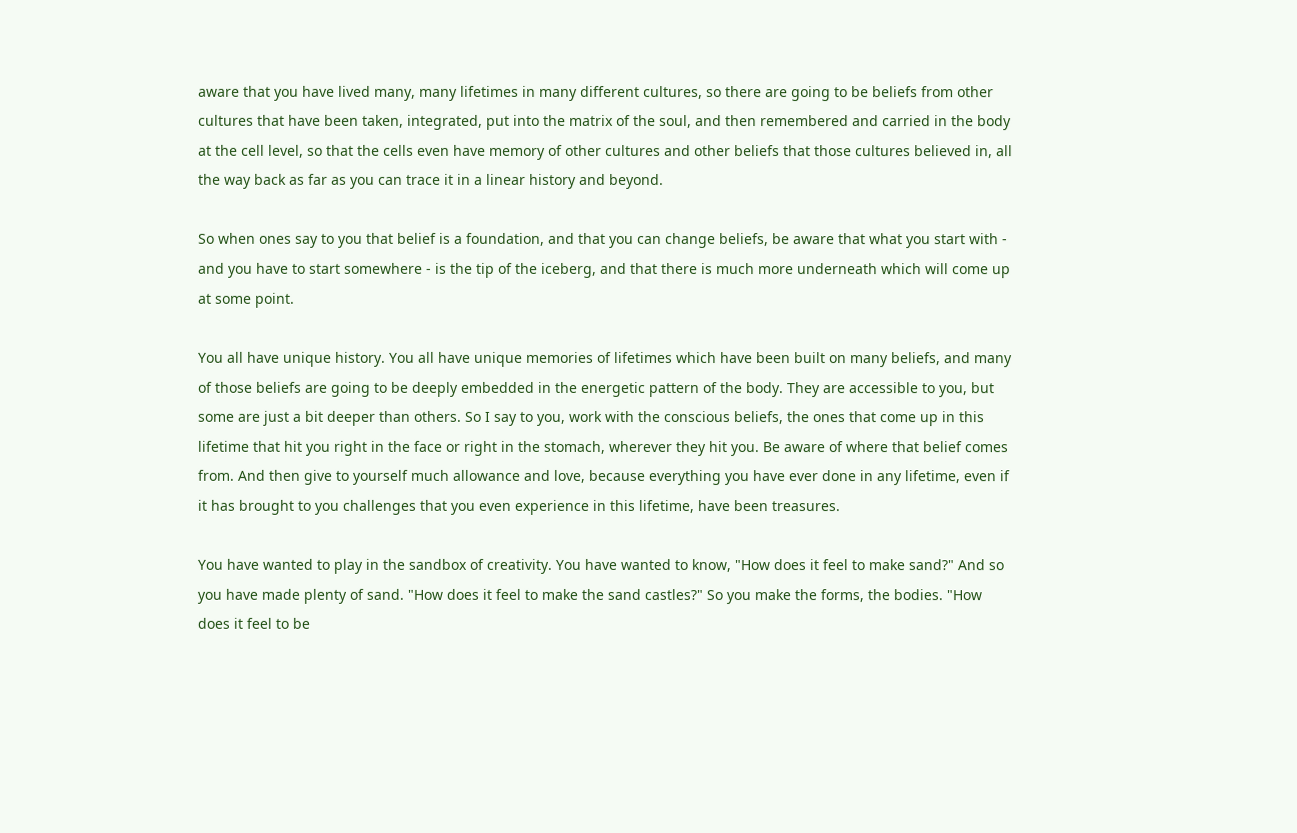aware that you have lived many, many lifetimes in many different cultures, so there are going to be beliefs from other cultures that have been taken, integrated, put into the matrix of the soul, and then remembered and carried in the body at the cell level, so that the cells even have memory of other cultures and other beliefs that those cultures believed in, all the way back as far as you can trace it in a linear history and beyond.

So when ones say to you that belief is a foundation, and that you can change beliefs, be aware that what you start with - and you have to start somewhere - is the tip of the iceberg, and that there is much more underneath which will come up at some point.

You all have unique history. You all have unique memories of lifetimes which have been built on many beliefs, and many of those beliefs are going to be deeply embedded in the energetic pattern of the body. They are accessible to you, but some are just a bit deeper than others. So I say to you, work with the conscious beliefs, the ones that come up in this lifetime that hit you right in the face or right in the stomach, wherever they hit you. Be aware of where that belief comes from. And then give to yourself much allowance and love, because everything you have ever done in any lifetime, even if it has brought to you challenges that you even experience in this lifetime, have been treasures.

You have wanted to play in the sandbox of creativity. You have wanted to know, "How does it feel to make sand?" And so you have made plenty of sand. "How does it feel to make the sand castles?" So you make the forms, the bodies. "How does it feel to be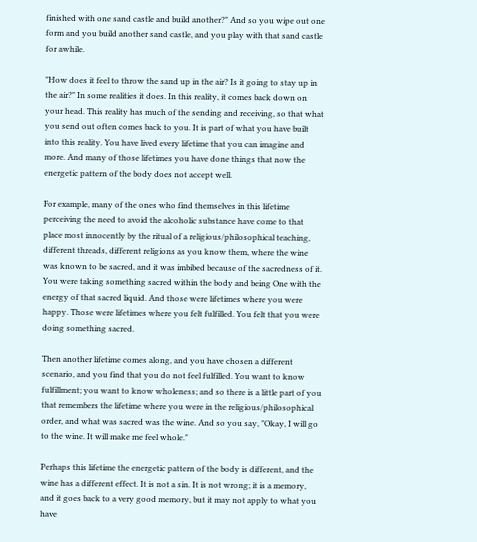finished with one sand castle and build another?" And so you wipe out one form and you build another sand castle, and you play with that sand castle for awhile.

"How does it feel to throw the sand up in the air? Is it going to stay up in the air?" In some realities it does. In this reality, it comes back down on your head. This reality has much of the sending and receiving, so that what you send out often comes back to you. It is part of what you have built into this reality. You have lived every lifetime that you can imagine and more. And many of those lifetimes you have done things that now the energetic pattern of the body does not accept well.

For example, many of the ones who find themselves in this lifetime perceiving the need to avoid the alcoholic substance have come to that place most innocently by the ritual of a religious/philosophical teaching, different threads, different religions as you know them, where the wine was known to be sacred, and it was imbibed because of the sacredness of it. You were taking something sacred within the body and being One with the energy of that sacred liquid. And those were lifetimes where you were happy. Those were lifetimes where you felt fulfilled. You felt that you were doing something sacred.

Then another lifetime comes along, and you have chosen a different scenario, and you find that you do not feel fulfilled. You want to know fulfillment; you want to know wholeness; and so there is a little part of you that remembers the lifetime where you were in the religious/philosophical order, and what was sacred was the wine. And so you say, "Okay, I will go to the wine. It will make me feel whole."

Perhaps this lifetime the energetic pattern of the body is different, and the wine has a different effect. It is not a sin. It is not wrong; it is a memory, and it goes back to a very good memory, but it may not apply to what you have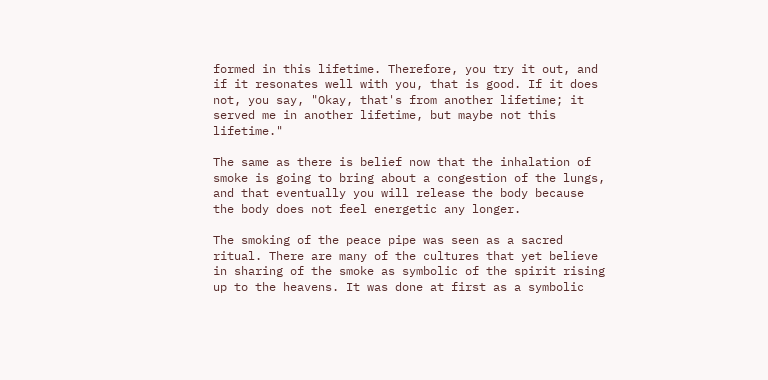formed in this lifetime. Therefore, you try it out, and if it resonates well with you, that is good. If it does not, you say, "Okay, that's from another lifetime; it served me in another lifetime, but maybe not this lifetime."

The same as there is belief now that the inhalation of smoke is going to bring about a congestion of the lungs, and that eventually you will release the body because the body does not feel energetic any longer.

The smoking of the peace pipe was seen as a sacred ritual. There are many of the cultures that yet believe in sharing of the smoke as symbolic of the spirit rising up to the heavens. It was done at first as a symbolic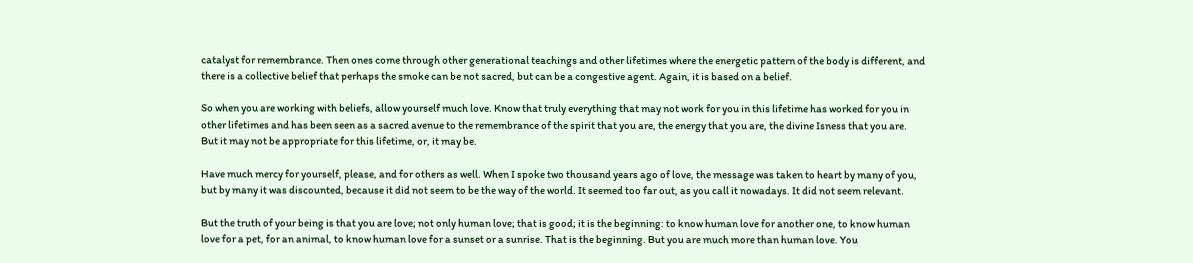catalyst for remembrance. Then ones come through other generational teachings and other lifetimes where the energetic pattern of the body is different, and there is a collective belief that perhaps the smoke can be not sacred, but can be a congestive agent. Again, it is based on a belief.

So when you are working with beliefs, allow yourself much love. Know that truly everything that may not work for you in this lifetime has worked for you in other lifetimes and has been seen as a sacred avenue to the remembrance of the spirit that you are, the energy that you are, the divine Isness that you are. But it may not be appropriate for this lifetime, or, it may be.

Have much mercy for yourself, please, and for others as well. When I spoke two thousand years ago of love, the message was taken to heart by many of you, but by many it was discounted, because it did not seem to be the way of the world. It seemed too far out, as you call it nowadays. It did not seem relevant.

But the truth of your being is that you are love; not only human love; that is good; it is the beginning: to know human love for another one, to know human love for a pet, for an animal, to know human love for a sunset or a sunrise. That is the beginning. But you are much more than human love. You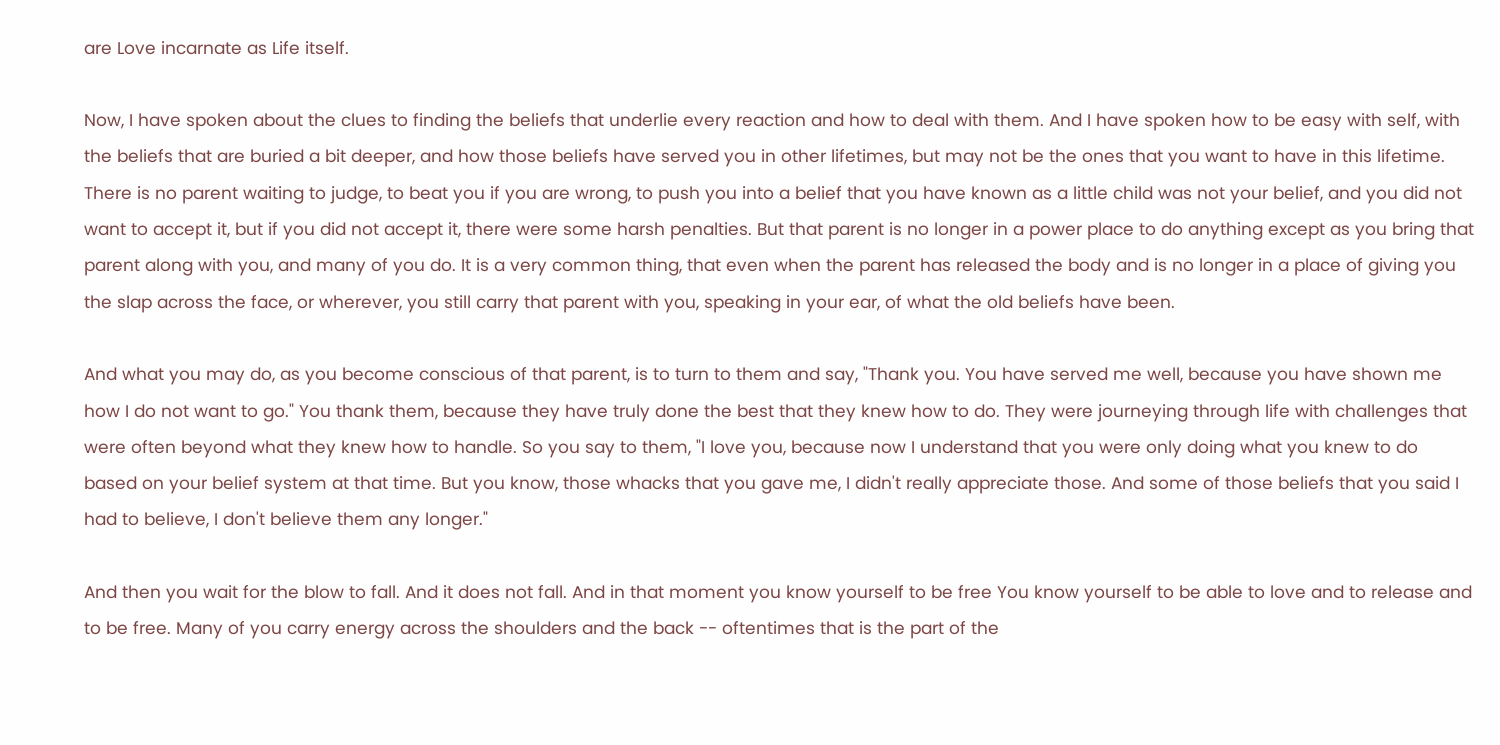are Love incarnate as Life itself.

Now, I have spoken about the clues to finding the beliefs that underlie every reaction and how to deal with them. And I have spoken how to be easy with self, with the beliefs that are buried a bit deeper, and how those beliefs have served you in other lifetimes, but may not be the ones that you want to have in this lifetime. There is no parent waiting to judge, to beat you if you are wrong, to push you into a belief that you have known as a little child was not your belief, and you did not want to accept it, but if you did not accept it, there were some harsh penalties. But that parent is no longer in a power place to do anything except as you bring that parent along with you, and many of you do. It is a very common thing, that even when the parent has released the body and is no longer in a place of giving you the slap across the face, or wherever, you still carry that parent with you, speaking in your ear, of what the old beliefs have been.

And what you may do, as you become conscious of that parent, is to turn to them and say, "Thank you. You have served me well, because you have shown me how I do not want to go." You thank them, because they have truly done the best that they knew how to do. They were journeying through life with challenges that were often beyond what they knew how to handle. So you say to them, "I love you, because now I understand that you were only doing what you knew to do based on your belief system at that time. But you know, those whacks that you gave me, I didn't really appreciate those. And some of those beliefs that you said I had to believe, I don't believe them any longer."

And then you wait for the blow to fall. And it does not fall. And in that moment you know yourself to be free You know yourself to be able to love and to release and to be free. Many of you carry energy across the shoulders and the back -- oftentimes that is the part of the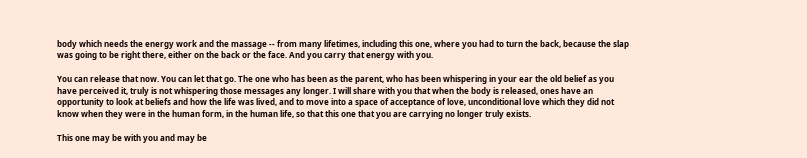body which needs the energy work and the massage -- from many lifetimes, including this one, where you had to turn the back, because the slap was going to be right there, either on the back or the face. And you carry that energy with you.

You can release that now. You can let that go. The one who has been as the parent, who has been whispering in your ear the old belief as you have perceived it, truly is not whispering those messages any longer. I will share with you that when the body is released, ones have an opportunity to look at beliefs and how the life was lived, and to move into a space of acceptance of love, unconditional love which they did not know when they were in the human form, in the human life, so that this one that you are carrying no longer truly exists.

This one may be with you and may be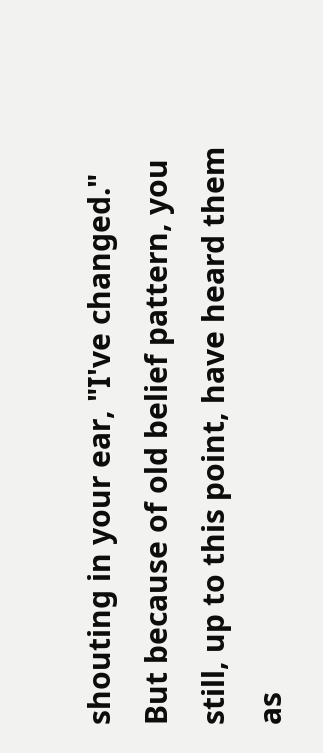shouting in your ear, "I've changed." But because of old belief pattern, you still, up to this point, have heard them as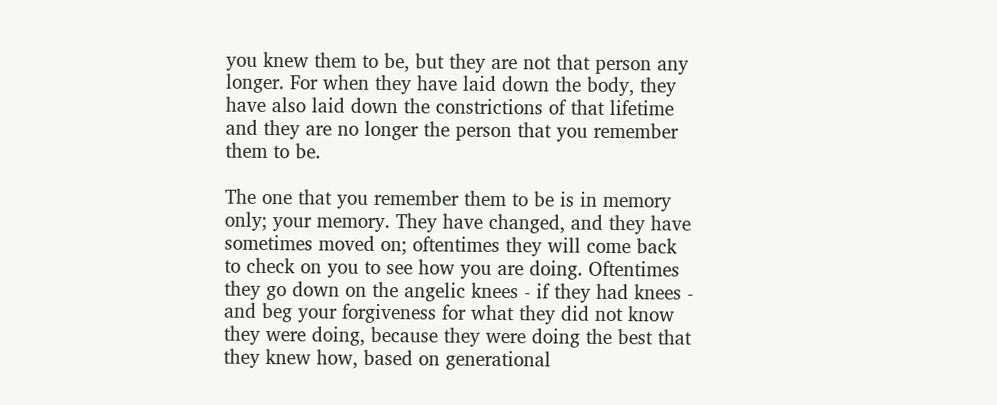you knew them to be, but they are not that person any longer. For when they have laid down the body, they have also laid down the constrictions of that lifetime and they are no longer the person that you remember them to be.

The one that you remember them to be is in memory only; your memory. They have changed, and they have sometimes moved on; oftentimes they will come back to check on you to see how you are doing. Oftentimes they go down on the angelic knees - if they had knees - and beg your forgiveness for what they did not know they were doing, because they were doing the best that they knew how, based on generational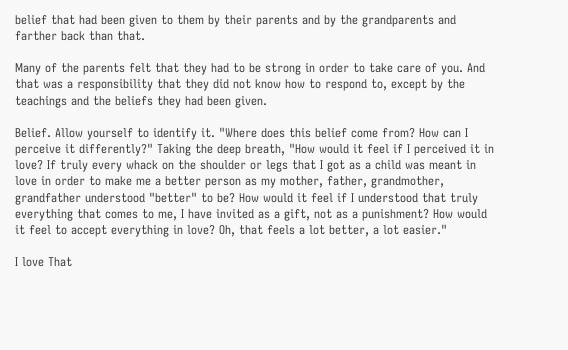belief that had been given to them by their parents and by the grandparents and farther back than that.

Many of the parents felt that they had to be strong in order to take care of you. And that was a responsibility that they did not know how to respond to, except by the teachings and the beliefs they had been given.

Belief. Allow yourself to identify it. "Where does this belief come from? How can I perceive it differently?" Taking the deep breath, "How would it feel if I perceived it in love? If truly every whack on the shoulder or legs that I got as a child was meant in love in order to make me a better person as my mother, father, grandmother, grandfather understood "better" to be? How would it feel if I understood that truly everything that comes to me, I have invited as a gift, not as a punishment? How would it feel to accept everything in love? Oh, that feels a lot better, a lot easier."

I love That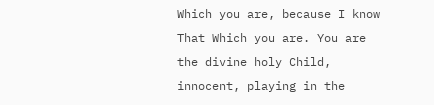Which you are, because I know That Which you are. You are the divine holy Child, innocent, playing in the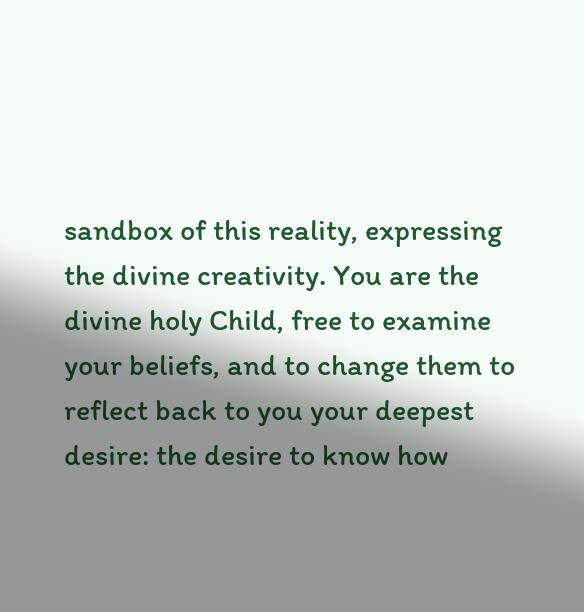sandbox of this reality, expressing the divine creativity. You are the divine holy Child, free to examine your beliefs, and to change them to reflect back to you your deepest desire: the desire to know how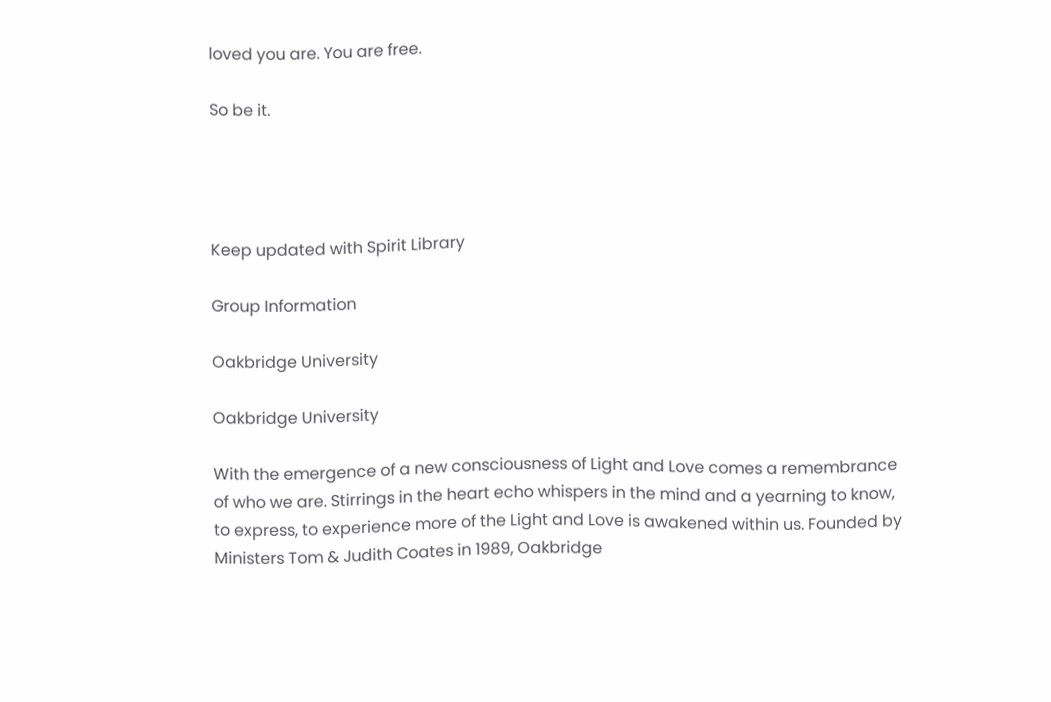loved you are. You are free.

So be it.




Keep updated with Spirit Library

Group Information

Oakbridge University

Oakbridge University

With the emergence of a new consciousness of Light and Love comes a remembrance of who we are. Stirrings in the heart echo whispers in the mind and a yearning to know, to express, to experience more of the Light and Love is awakened within us. Founded by Ministers Tom & Judith Coates in 1989, Oakbridge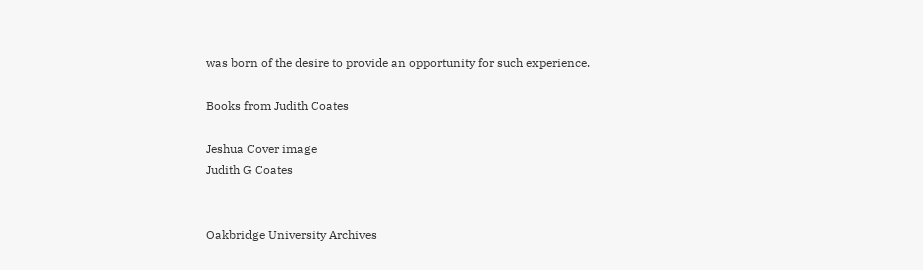was born of the desire to provide an opportunity for such experience.

Books from Judith Coates

Jeshua Cover image
Judith G Coates


Oakbridge University Archives